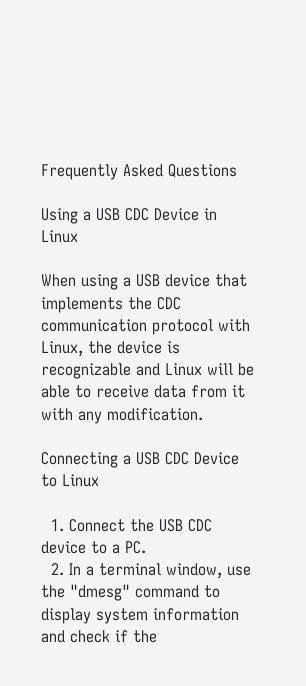Frequently Asked Questions

Using a USB CDC Device in Linux

When using a USB device that implements the CDC communication protocol with Linux, the device is recognizable and Linux will be able to receive data from it with any modification.

Connecting a USB CDC Device to Linux

  1. Connect the USB CDC device to a PC.
  2. In a terminal window, use the "dmesg" command to display system information and check if the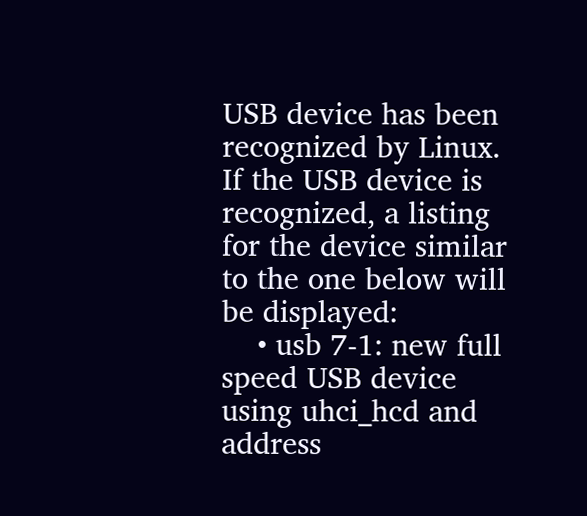USB device has been recognized by Linux. If the USB device is recognized, a listing for the device similar to the one below will be displayed:
    • usb 7-1: new full speed USB device using uhci_hcd and address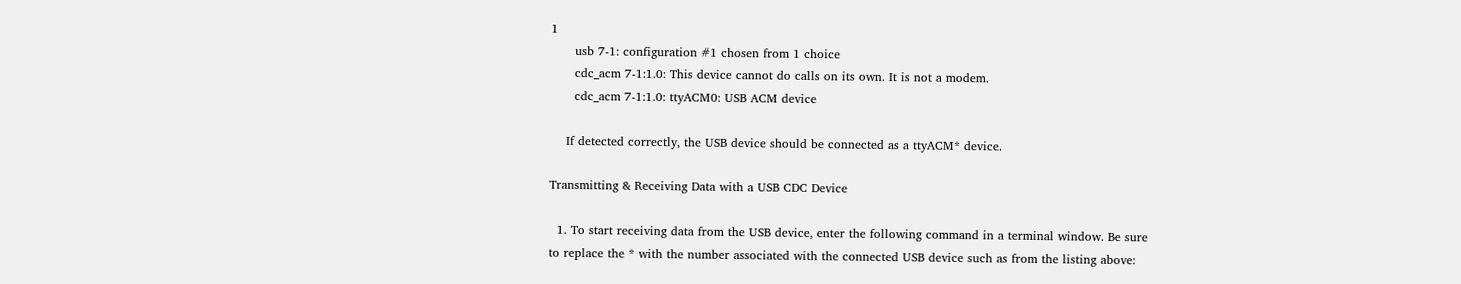1
      usb 7-1: configuration #1 chosen from 1 choice
      cdc_acm 7-1:1.0: This device cannot do calls on its own. It is not a modem.
      cdc_acm 7-1:1.0: ttyACM0: USB ACM device

    If detected correctly, the USB device should be connected as a ttyACM* device.

Transmitting & Receiving Data with a USB CDC Device

  1. To start receiving data from the USB device, enter the following command in a terminal window. Be sure to replace the * with the number associated with the connected USB device such as from the listing above: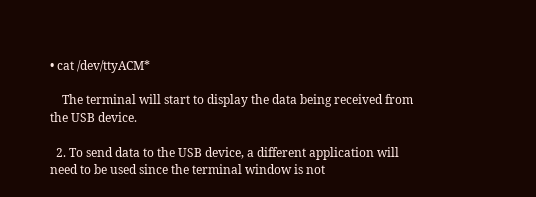• cat /dev/ttyACM*

    The terminal will start to display the data being received from the USB device.

  2. To send data to the USB device, a different application will need to be used since the terminal window is not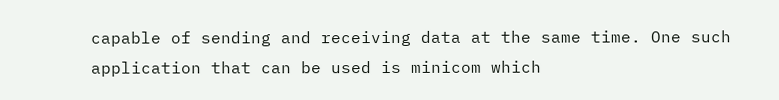capable of sending and receiving data at the same time. One such application that can be used is minicom which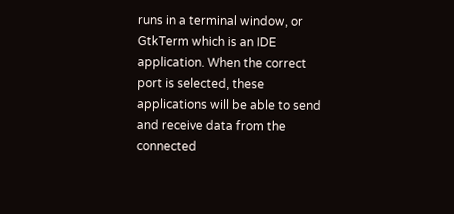runs in a terminal window, or GtkTerm which is an IDE application. When the correct port is selected, these applications will be able to send and receive data from the connected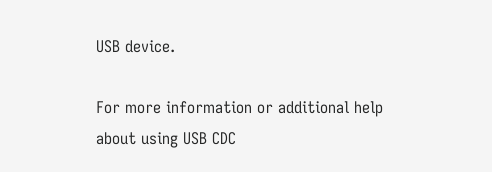USB device.

For more information or additional help about using USB CDC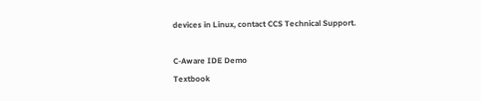devices in Linux, contact CCS Technical Support.

C-Aware IDE Demo
Textbook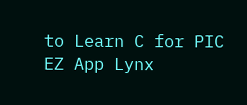to Learn C for PIC
EZ App Lynx